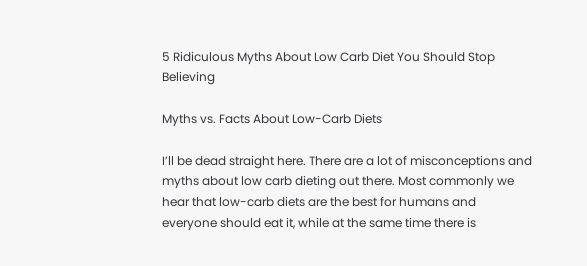5 Ridiculous Myths About Low Carb Diet You Should Stop Believing

Myths vs. Facts About Low-Carb Diets

I’ll be dead straight here. There are a lot of misconceptions and myths about low carb dieting out there. Most commonly we hear that low-carb diets are the best for humans and everyone should eat it, while at the same time there is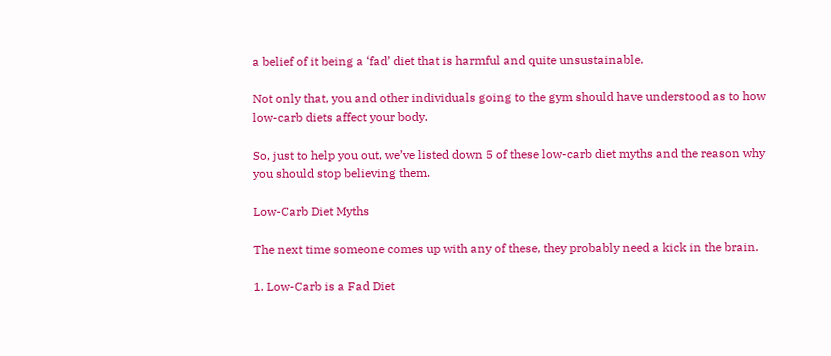a belief of it being a ‘fad’ diet that is harmful and quite unsustainable.

Not only that, you and other individuals going to the gym should have understood as to how low-carb diets affect your body.

So, just to help you out, we’ve listed down 5 of these low-carb diet myths and the reason why you should stop believing them.

Low-Carb Diet Myths

The next time someone comes up with any of these, they probably need a kick in the brain.

1. Low-Carb is a Fad Diet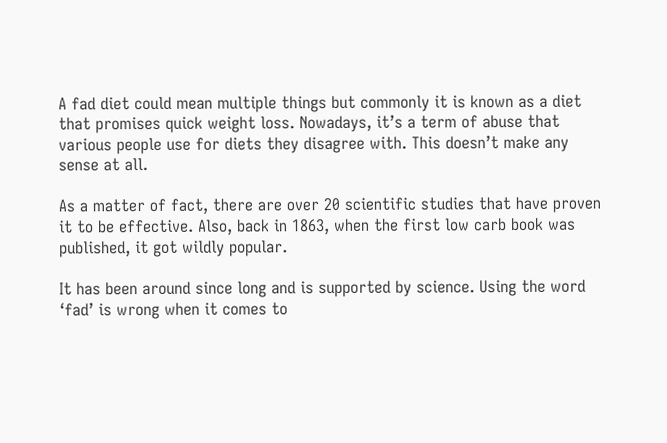A fad diet could mean multiple things but commonly it is known as a diet that promises quick weight loss. Nowadays, it’s a term of abuse that various people use for diets they disagree with. This doesn’t make any sense at all.

As a matter of fact, there are over 20 scientific studies that have proven it to be effective. Also, back in 1863, when the first low carb book was published, it got wildly popular.

It has been around since long and is supported by science. Using the word ‘fad’ is wrong when it comes to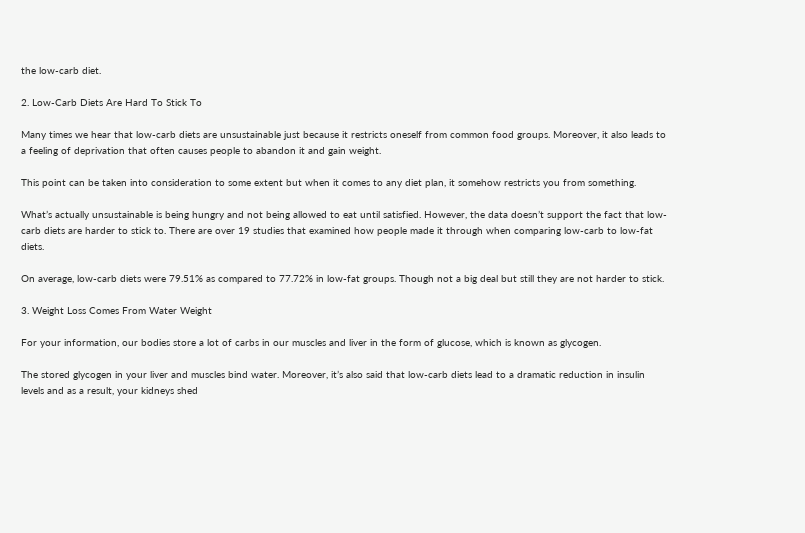the low-carb diet.

2. Low-Carb Diets Are Hard To Stick To

Many times we hear that low-carb diets are unsustainable just because it restricts oneself from common food groups. Moreover, it also leads to a feeling of deprivation that often causes people to abandon it and gain weight.

This point can be taken into consideration to some extent but when it comes to any diet plan, it somehow restricts you from something.

What’s actually unsustainable is being hungry and not being allowed to eat until satisfied. However, the data doesn’t support the fact that low-carb diets are harder to stick to. There are over 19 studies that examined how people made it through when comparing low-carb to low-fat diets.

On average, low-carb diets were 79.51% as compared to 77.72% in low-fat groups. Though not a big deal but still they are not harder to stick.

3. Weight Loss Comes From Water Weight

For your information, our bodies store a lot of carbs in our muscles and liver in the form of glucose, which is known as glycogen.

The stored glycogen in your liver and muscles bind water. Moreover, it’s also said that low-carb diets lead to a dramatic reduction in insulin levels and as a result, your kidneys shed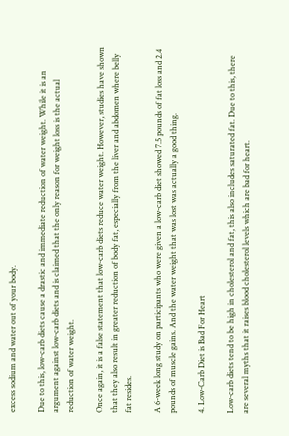excess sodium and water out of your body.

Due to this, low-carb diets cause a drastic and immediate reduction of water weight. While it is an argument against low-carb diets and is claimed that the only reason for weight loss is the actual reduction of water weight.

Once again, it is a false statement that low-carb diets reduce water weight. However, studies have shown that they also result in greater reduction of body fat, especially from the liver and abdomen where belly fat resides.

A 6-week long study on participants who were given a low-carb diet showed 7.5 pounds of fat loss and 2.4 pounds of muscle gains. And the water weight that was lost was actually a good thing.

4. Low-Carb Diet is Bad For Heart

Low-carb diets tend to be high in cholesterol and fat, this also includes saturated fat. Due to this, there are several myths that it raises blood cholesterol levels which are bad for heart.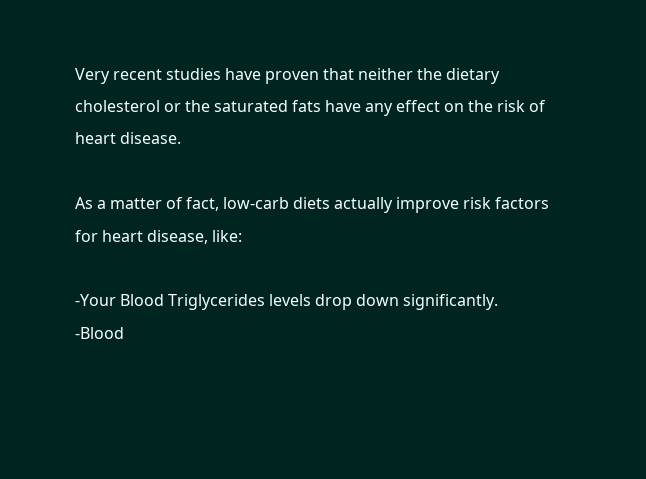Very recent studies have proven that neither the dietary cholesterol or the saturated fats have any effect on the risk of heart disease.

As a matter of fact, low-carb diets actually improve risk factors for heart disease, like:

-Your Blood Triglycerides levels drop down significantly.
-Blood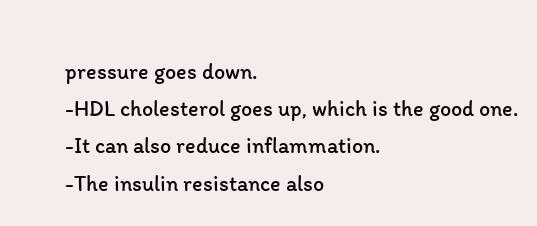pressure goes down.
-HDL cholesterol goes up, which is the good one.
-It can also reduce inflammation.
-The insulin resistance also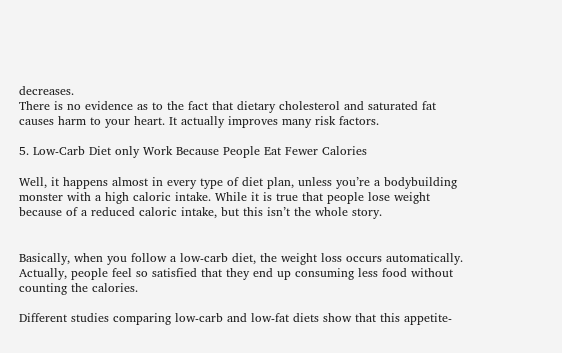decreases.
There is no evidence as to the fact that dietary cholesterol and saturated fat causes harm to your heart. It actually improves many risk factors.

5. Low-Carb Diet only Work Because People Eat Fewer Calories

Well, it happens almost in every type of diet plan, unless you’re a bodybuilding monster with a high caloric intake. While it is true that people lose weight because of a reduced caloric intake, but this isn’t the whole story.


Basically, when you follow a low-carb diet, the weight loss occurs automatically. Actually, people feel so satisfied that they end up consuming less food without counting the calories.

Different studies comparing low-carb and low-fat diets show that this appetite-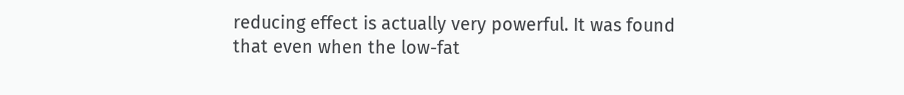reducing effect is actually very powerful. It was found that even when the low-fat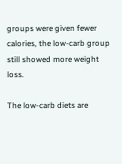groups were given fewer calories, the low-carb group still showed more weight loss.

The low-carb diets are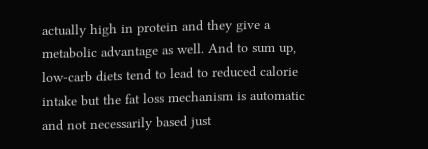actually high in protein and they give a metabolic advantage as well. And to sum up, low-carb diets tend to lead to reduced calorie intake but the fat loss mechanism is automatic and not necessarily based just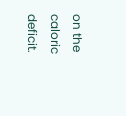on the caloric deficit.